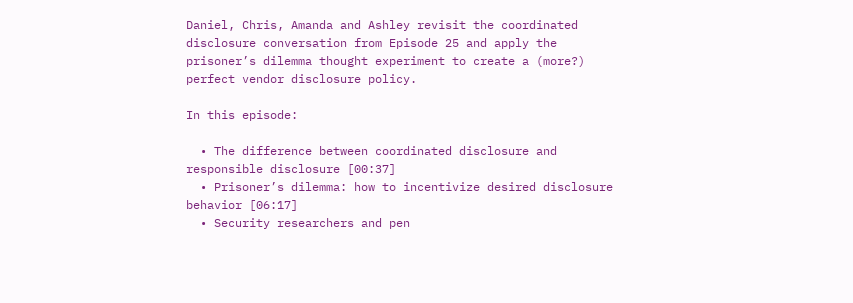Daniel, Chris, Amanda and Ashley revisit the coordinated disclosure conversation from Episode 25 and apply the prisoner’s dilemma thought experiment to create a (more?) perfect vendor disclosure policy.

In this episode:

  • The difference between coordinated disclosure and responsible disclosure [00:37]
  • Prisoner’s dilemma: how to incentivize desired disclosure behavior [06:17]
  • Security researchers and pen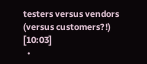testers versus vendors (versus customers?!) [10:03]
  •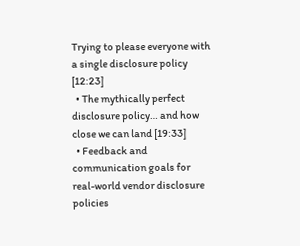Trying to please everyone with a single disclosure policy [12:23]
  • The mythically perfect disclosure policy… and how close we can land [19:33]
  • Feedback and communication goals for real-world vendor disclosure policies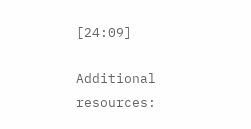[24:09]

Additional resources: